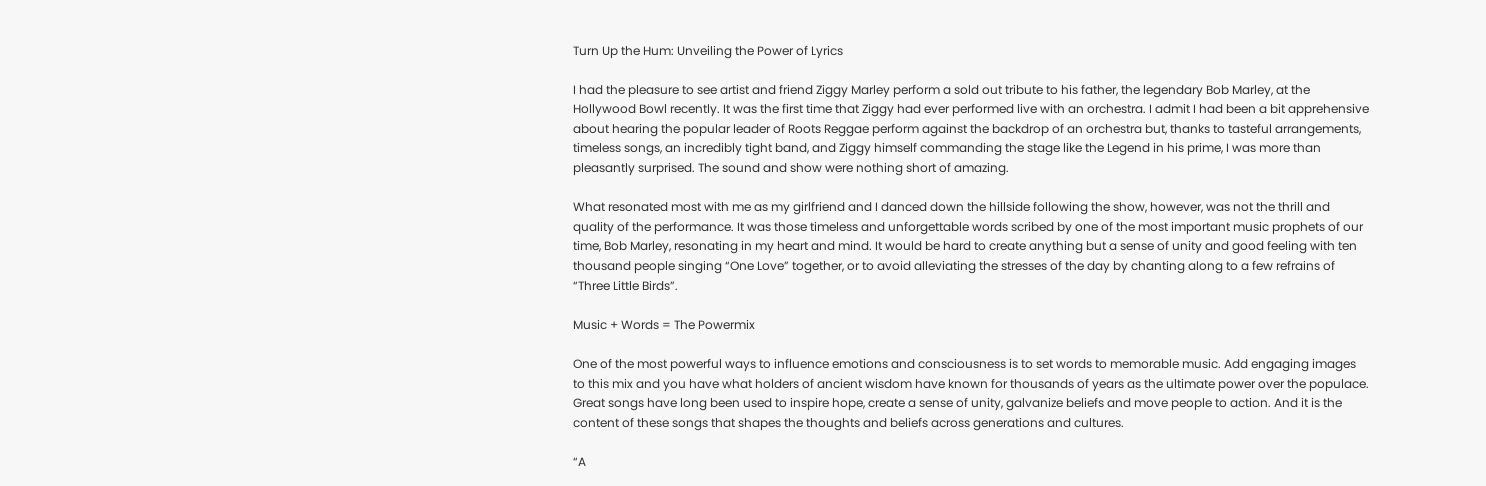Turn Up the Hum: Unveiling the Power of Lyrics

I had the pleasure to see artist and friend Ziggy Marley perform a sold out tribute to his father, the legendary Bob Marley, at the Hollywood Bowl recently. It was the first time that Ziggy had ever performed live with an orchestra. I admit I had been a bit apprehensive about hearing the popular leader of Roots Reggae perform against the backdrop of an orchestra but, thanks to tasteful arrangements, timeless songs, an incredibly tight band, and Ziggy himself commanding the stage like the Legend in his prime, I was more than pleasantly surprised. The sound and show were nothing short of amazing.

What resonated most with me as my girlfriend and I danced down the hillside following the show, however, was not the thrill and quality of the performance. It was those timeless and unforgettable words scribed by one of the most important music prophets of our time, Bob Marley, resonating in my heart and mind. It would be hard to create anything but a sense of unity and good feeling with ten thousand people singing “One Love” together, or to avoid alleviating the stresses of the day by chanting along to a few refrains of “Three Little Birds”.

Music + Words = The Powermix

One of the most powerful ways to influence emotions and consciousness is to set words to memorable music. Add engaging images to this mix and you have what holders of ancient wisdom have known for thousands of years as the ultimate power over the populace. Great songs have long been used to inspire hope, create a sense of unity, galvanize beliefs and move people to action. And it is the content of these songs that shapes the thoughts and beliefs across generations and cultures.

“A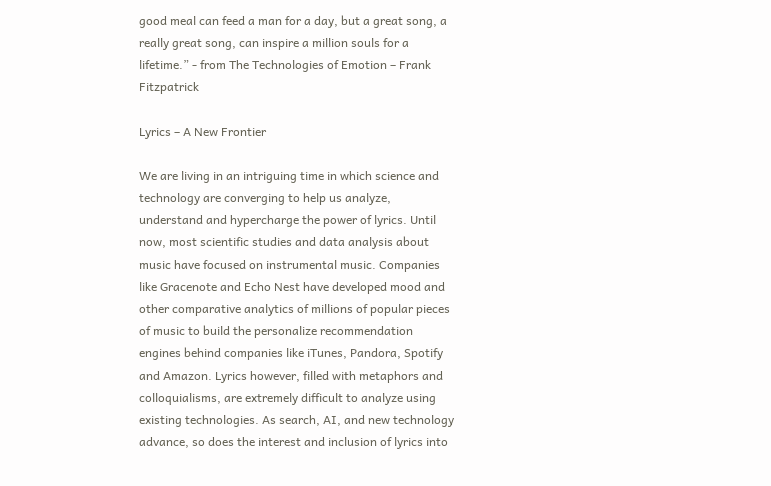good meal can feed a man for a day, but a great song, a really great song, can inspire a million souls for a lifetime.” - from The Technologies of Emotion – Frank Fitzpatrick

Lyrics – A New Frontier

We are living in an intriguing time in which science and technology are converging to help us analyze, understand and hypercharge the power of lyrics. Until now, most scientific studies and data analysis about music have focused on instrumental music. Companies like Gracenote and Echo Nest have developed mood and other comparative analytics of millions of popular pieces of music to build the personalize recommendation engines behind companies like iTunes, Pandora, Spotify and Amazon. Lyrics however, filled with metaphors and colloquialisms, are extremely difficult to analyze using existing technologies. As search, AI, and new technology advance, so does the interest and inclusion of lyrics into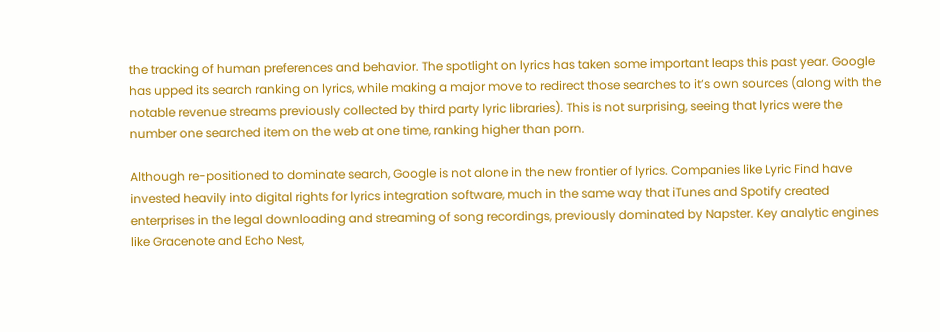the tracking of human preferences and behavior. The spotlight on lyrics has taken some important leaps this past year. Google has upped its search ranking on lyrics, while making a major move to redirect those searches to it’s own sources (along with the notable revenue streams previously collected by third party lyric libraries). This is not surprising, seeing that lyrics were the number one searched item on the web at one time, ranking higher than porn.

Although re-positioned to dominate search, Google is not alone in the new frontier of lyrics. Companies like Lyric Find have invested heavily into digital rights for lyrics integration software, much in the same way that iTunes and Spotify created enterprises in the legal downloading and streaming of song recordings, previously dominated by Napster. Key analytic engines like Gracenote and Echo Nest,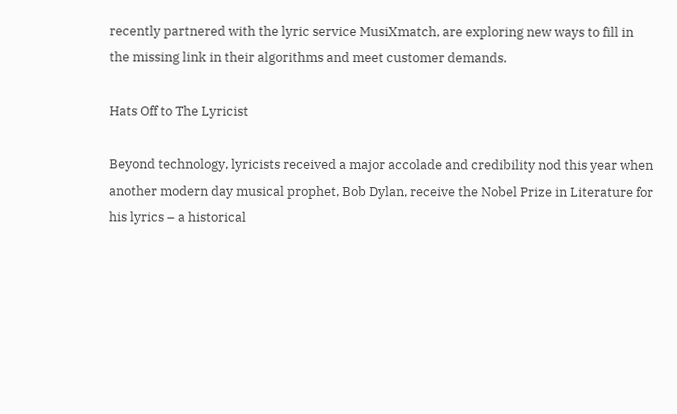recently partnered with the lyric service MusiXmatch, are exploring new ways to fill in the missing link in their algorithms and meet customer demands.

Hats Off to The Lyricist

Beyond technology, lyricists received a major accolade and credibility nod this year when another modern day musical prophet, Bob Dylan, receive the Nobel Prize in Literature for his lyrics – a historical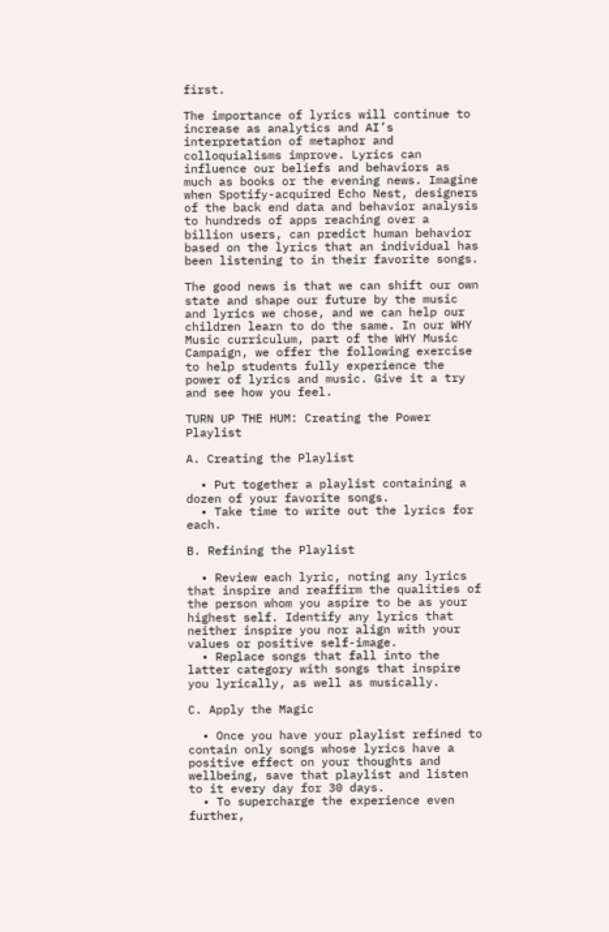first.

The importance of lyrics will continue to increase as analytics and AI’s interpretation of metaphor and colloquialisms improve. Lyrics can influence our beliefs and behaviors as much as books or the evening news. Imagine when Spotify-acquired Echo Nest, designers of the back end data and behavior analysis to hundreds of apps reaching over a billion users, can predict human behavior based on the lyrics that an individual has been listening to in their favorite songs.

The good news is that we can shift our own state and shape our future by the music and lyrics we chose, and we can help our children learn to do the same. In our WHY Music curriculum, part of the WHY Music Campaign, we offer the following exercise to help students fully experience the power of lyrics and music. Give it a try and see how you feel.

TURN UP THE HUM: Creating the Power Playlist

A. Creating the Playlist

  • Put together a playlist containing a dozen of your favorite songs.
  • Take time to write out the lyrics for each.

B. Refining the Playlist

  • Review each lyric, noting any lyrics that inspire and reaffirm the qualities of the person whom you aspire to be as your highest self. Identify any lyrics that neither inspire you nor align with your values or positive self-image.
  • Replace songs that fall into the latter category with songs that inspire you lyrically, as well as musically.

C. Apply the Magic

  • Once you have your playlist refined to contain only songs whose lyrics have a positive effect on your thoughts and wellbeing, save that playlist and listen to it every day for 30 days.
  • To supercharge the experience even further,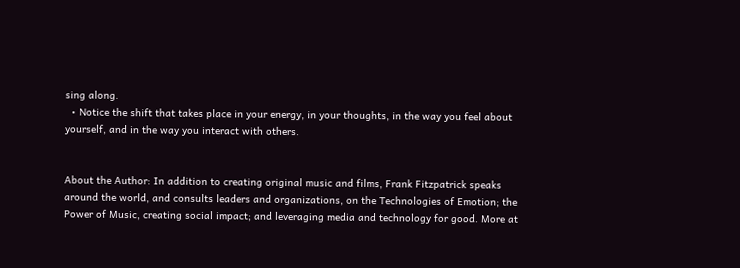sing along.
  • Notice the shift that takes place in your energy, in your thoughts, in the way you feel about yourself, and in the way you interact with others.


About the Author: In addition to creating original music and films, Frank Fitzpatrick speaks around the world, and consults leaders and organizations, on the Technologies of Emotion; the Power of Music, creating social impact; and leveraging media and technology for good. More at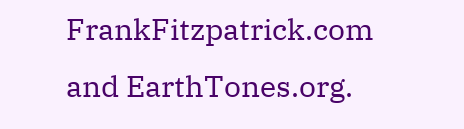FrankFitzpatrick.com and EarthTones.org.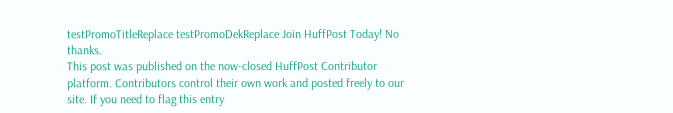testPromoTitleReplace testPromoDekReplace Join HuffPost Today! No thanks.
This post was published on the now-closed HuffPost Contributor platform. Contributors control their own work and posted freely to our site. If you need to flag this entry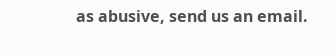as abusive, send us an email.